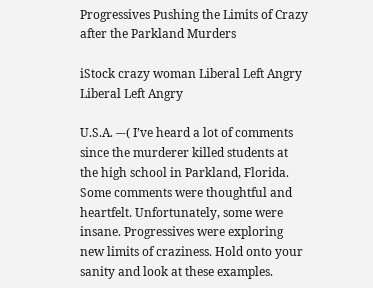Progressives Pushing the Limits of Crazy after the Parkland Murders

iStock crazy woman Liberal Left Angry
Liberal Left Angry

U.S.A. –-( I’ve heard a lot of comments since the murderer killed students at the high school in Parkland, Florida. Some comments were thoughtful and heartfelt. Unfortunately, some were insane. Progressives were exploring new limits of craziness. Hold onto your sanity and look at these examples.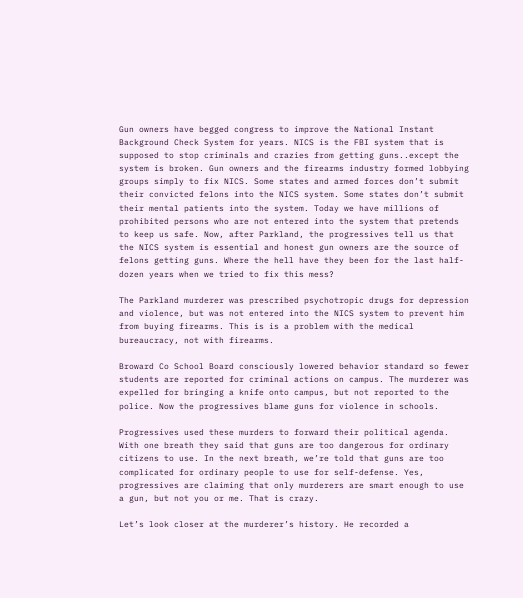Gun owners have begged congress to improve the National Instant Background Check System for years. NICS is the FBI system that is supposed to stop criminals and crazies from getting guns..except the system is broken. Gun owners and the firearms industry formed lobbying groups simply to fix NICS. Some states and armed forces don’t submit their convicted felons into the NICS system. Some states don’t submit their mental patients into the system. Today we have millions of prohibited persons who are not entered into the system that pretends to keep us safe. Now, after Parkland, the progressives tell us that the NICS system is essential and honest gun owners are the source of felons getting guns. Where the hell have they been for the last half-dozen years when we tried to fix this mess?

The Parkland murderer was prescribed psychotropic drugs for depression and violence, but was not entered into the NICS system to prevent him from buying firearms. This is is a problem with the medical bureaucracy, not with firearms.

Broward Co School Board consciously lowered behavior standard so fewer students are reported for criminal actions on campus. The murderer was expelled for bringing a knife onto campus, but not reported to the police. Now the progressives blame guns for violence in schools.

Progressives used these murders to forward their political agenda. With one breath they said that guns are too dangerous for ordinary citizens to use. In the next breath, we’re told that guns are too complicated for ordinary people to use for self-defense. Yes, progressives are claiming that only murderers are smart enough to use a gun, but not you or me. That is crazy.

Let’s look closer at the murderer’s history. He recorded a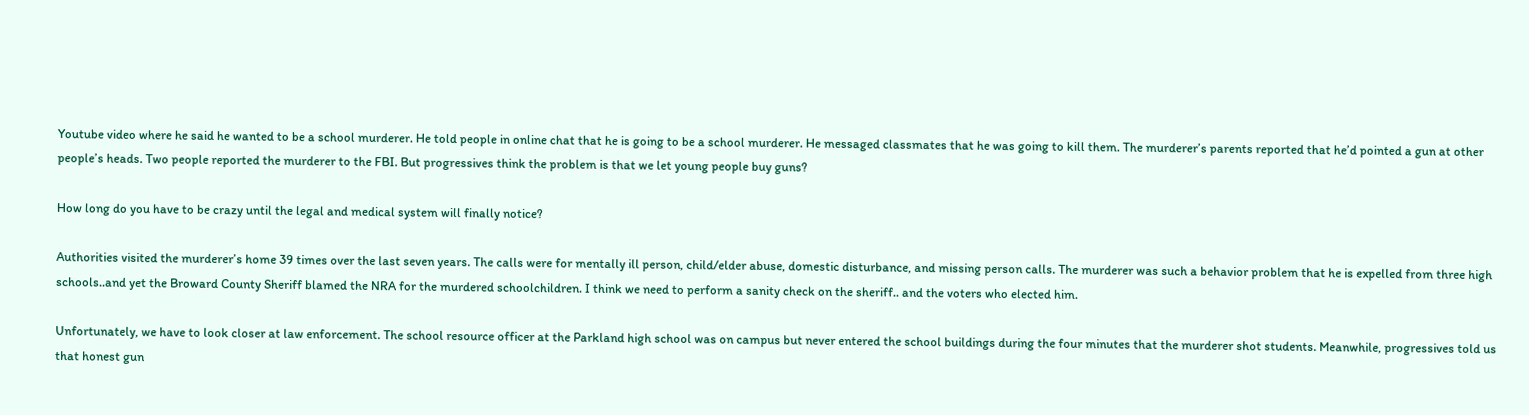Youtube video where he said he wanted to be a school murderer. He told people in online chat that he is going to be a school murderer. He messaged classmates that he was going to kill them. The murderer’s parents reported that he’d pointed a gun at other people’s heads. Two people reported the murderer to the FBI. But progressives think the problem is that we let young people buy guns?

How long do you have to be crazy until the legal and medical system will finally notice?

Authorities visited the murderer’s home 39 times over the last seven years. The calls were for mentally ill person, child/elder abuse, domestic disturbance, and missing person calls. The murderer was such a behavior problem that he is expelled from three high schools..and yet the Broward County Sheriff blamed the NRA for the murdered schoolchildren. I think we need to perform a sanity check on the sheriff.. and the voters who elected him.

Unfortunately, we have to look closer at law enforcement. The school resource officer at the Parkland high school was on campus but never entered the school buildings during the four minutes that the murderer shot students. Meanwhile, progressives told us that honest gun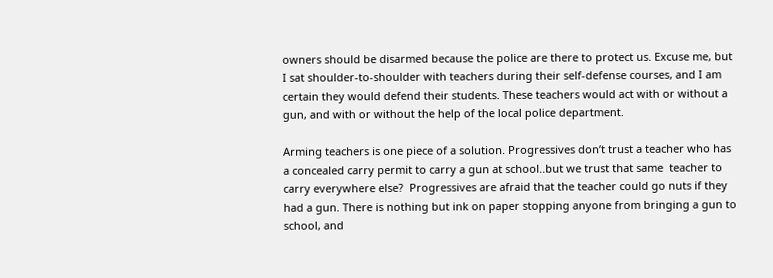owners should be disarmed because the police are there to protect us. Excuse me, but I sat shoulder-to-shoulder with teachers during their self-defense courses, and I am certain they would defend their students. These teachers would act with or without a gun, and with or without the help of the local police department.

Arming teachers is one piece of a solution. Progressives don’t trust a teacher who has a concealed carry permit to carry a gun at school..but we trust that same  teacher to carry everywhere else?  Progressives are afraid that the teacher could go nuts if they had a gun. There is nothing but ink on paper stopping anyone from bringing a gun to school, and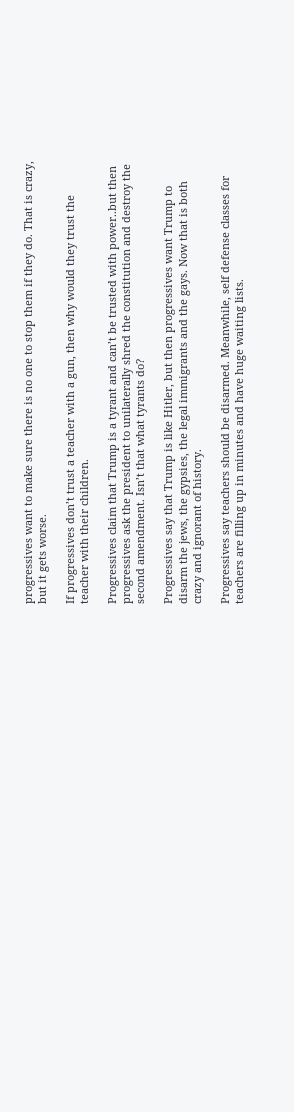progressives want to make sure there is no one to stop them if they do. That is crazy, but it gets worse.

If progressives don’t trust a teacher with a gun, then why would they trust the teacher with their children.

Progressives claim that Trump is a tyrant and can’t be trusted with power..but then progressives ask the president to unilaterally shred the constitution and destroy the second amendment. Isn’t that what tyrants do?

Progressives say that Trump is like Hitler, but then progressives want Trump to disarm the jews, the gypsies, the legal immigrants and the gays. Now that is both crazy and ignorant of history.

Progressives say teachers should be disarmed. Meanwhile, self defense classes for teachers are filling up in minutes and have huge waiting lists.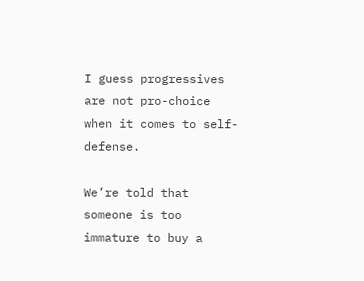I guess progressives are not pro-choice when it comes to self-defense.

We’re told that someone is too immature to buy a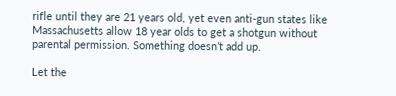rifle until they are 21 years old, yet even anti-gun states like Massachusetts allow 18 year olds to get a shotgun without parental permission. Something doesn’t add up.

Let the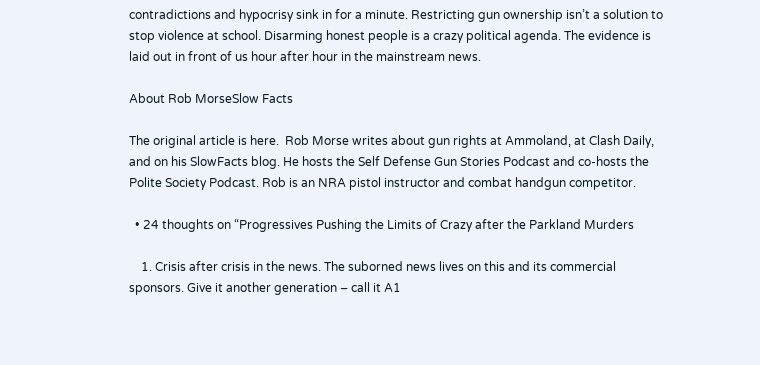contradictions and hypocrisy sink in for a minute. Restricting gun ownership isn’t a solution to stop violence at school. Disarming honest people is a crazy political agenda. The evidence is laid out in front of us hour after hour in the mainstream news.

About Rob MorseSlow Facts

The original article is here.  Rob Morse writes about gun rights at Ammoland, at Clash Daily, and on his SlowFacts blog. He hosts the Self Defense Gun Stories Podcast and co-hosts the Polite Society Podcast. Rob is an NRA pistol instructor and combat handgun competitor.

  • 24 thoughts on “Progressives Pushing the Limits of Crazy after the Parkland Murders

    1. Crisis after crisis in the news. The suborned news lives on this and its commercial sponsors. Give it another generation – call it A1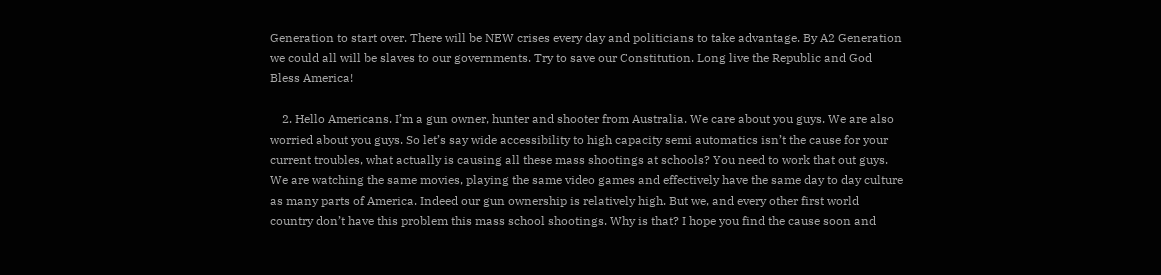Generation to start over. There will be NEW crises every day and politicians to take advantage. By A2 Generation we could all will be slaves to our governments. Try to save our Constitution. Long live the Republic and God Bless America!

    2. Hello Americans. I’m a gun owner, hunter and shooter from Australia. We care about you guys. We are also worried about you guys. So let’s say wide accessibility to high capacity semi automatics isn’t the cause for your current troubles, what actually is causing all these mass shootings at schools? You need to work that out guys. We are watching the same movies, playing the same video games and effectively have the same day to day culture as many parts of America. Indeed our gun ownership is relatively high. But we, and every other first world country don’t have this problem this mass school shootings. Why is that? I hope you find the cause soon and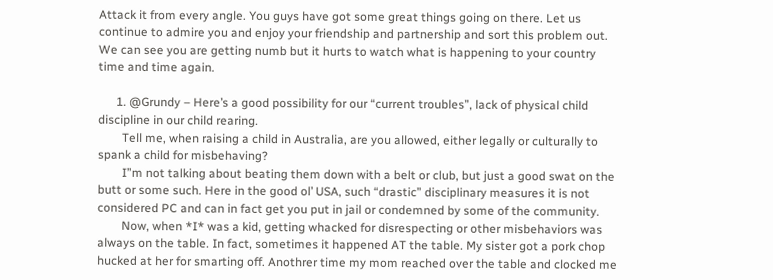Attack it from every angle. You guys have got some great things going on there. Let us continue to admire you and enjoy your friendship and partnership and sort this problem out. We can see you are getting numb but it hurts to watch what is happening to your country time and time again.

      1. @Grundy – Here’s a good possibility for our “current troubles”, lack of physical child discipline in our child rearing.
        Tell me, when raising a child in Australia, are you allowed, either legally or culturally to spank a child for misbehaving?
        I”m not talking about beating them down with a belt or club, but just a good swat on the butt or some such. Here in the good ol’ USA, such “drastic” disciplinary measures it is not considered PC and can in fact get you put in jail or condemned by some of the community.
        Now, when *I* was a kid, getting whacked for disrespecting or other misbehaviors was always on the table. In fact, sometimes it happened AT the table. My sister got a pork chop hucked at her for smarting off. Anothrer time my mom reached over the table and clocked me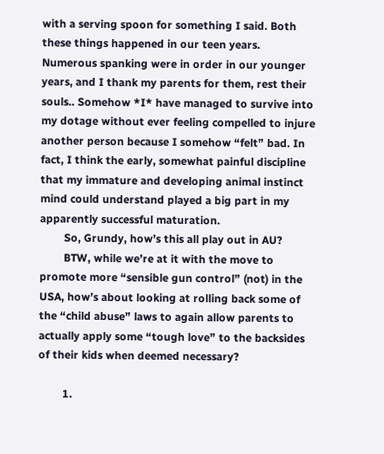with a serving spoon for something I said. Both these things happened in our teen years. Numerous spanking were in order in our younger years, and I thank my parents for them, rest their souls.. Somehow *I* have managed to survive into my dotage without ever feeling compelled to injure another person because I somehow “felt” bad. In fact, I think the early, somewhat painful discipline that my immature and developing animal instinct mind could understand played a big part in my apparently successful maturation.
        So, Grundy, how’s this all play out in AU?
        BTW, while we’re at it with the move to promote more “sensible gun control” (not) in the USA, how’s about looking at rolling back some of the “child abuse” laws to again allow parents to actually apply some “tough love” to the backsides of their kids when deemed necessary?

        1.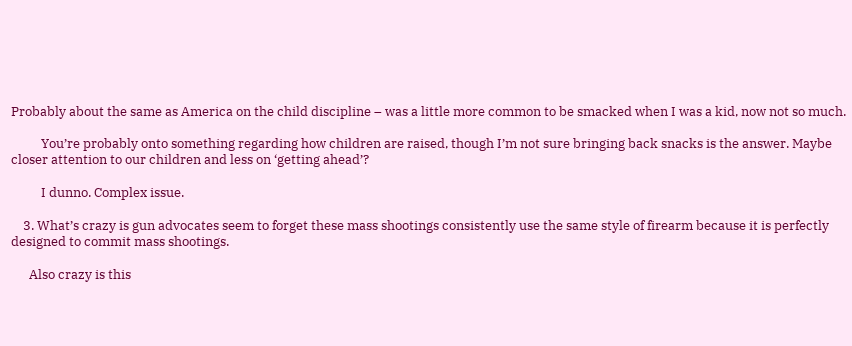Probably about the same as America on the child discipline – was a little more common to be smacked when I was a kid, now not so much.

          You’re probably onto something regarding how children are raised, though I’m not sure bringing back snacks is the answer. Maybe closer attention to our children and less on ‘getting ahead’?

          I dunno. Complex issue.

    3. What’s crazy is gun advocates seem to forget these mass shootings consistently use the same style of firearm because it is perfectly designed to commit mass shootings.

      Also crazy is this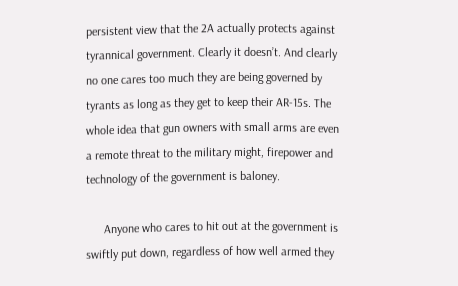persistent view that the 2A actually protects against tyrannical government. Clearly it doesn’t. And clearly no one cares too much they are being governed by tyrants as long as they get to keep their AR-15s. The whole idea that gun owners with small arms are even a remote threat to the military might, firepower and technology of the government is baloney.

      Anyone who cares to hit out at the government is swiftly put down, regardless of how well armed they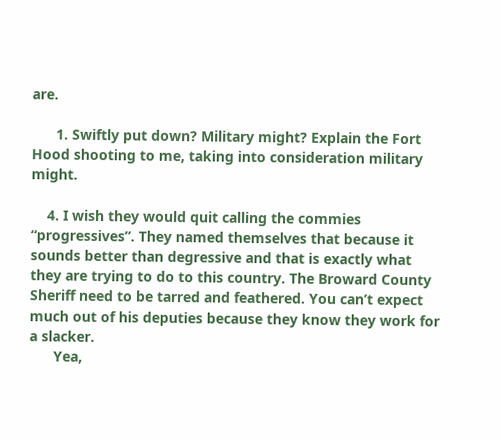are.

      1. Swiftly put down? Military might? Explain the Fort Hood shooting to me, taking into consideration military might.

    4. I wish they would quit calling the commies “progressives”. They named themselves that because it sounds better than degressive and that is exactly what they are trying to do to this country. The Broward County Sheriff need to be tarred and feathered. You can’t expect much out of his deputies because they know they work for a slacker.
      Yea,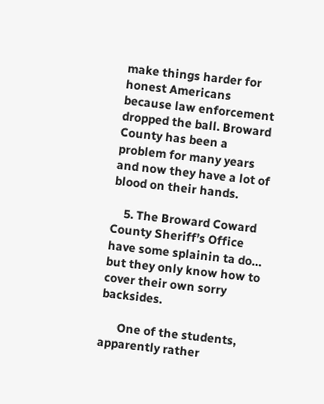make things harder for honest Americans because law enforcement dropped the ball. Broward County has been a problem for many years and now they have a lot of blood on their hands.

    5. The Broward Coward County Sheriff’s Office have some splainin ta do… but they only know how to cover their own sorry backsides.

      One of the students, apparently rather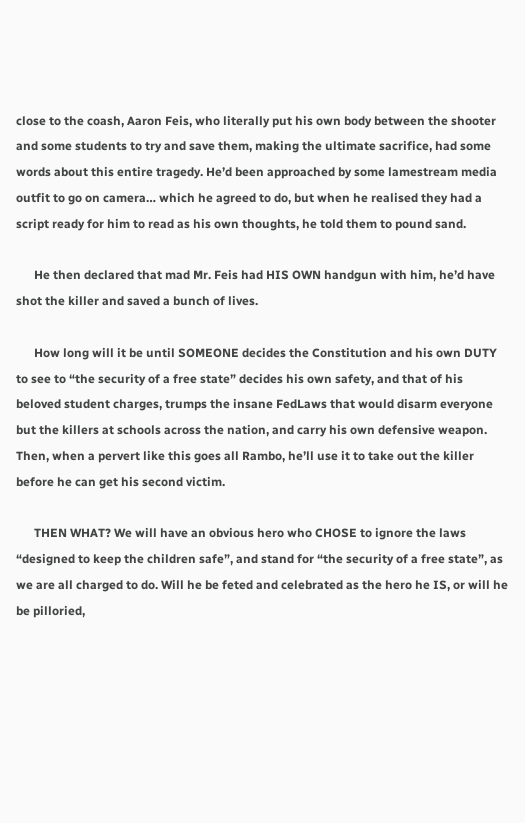close to the coash, Aaron Feis, who literally put his own body between the shooter and some students to try and save them, making the ultimate sacrifice, had some words about this entire tragedy. He’d been approached by some lamestream media outfit to go on camera… which he agreed to do, but when he realised they had a script ready for him to read as his own thoughts, he told them to pound sand.

      He then declared that mad Mr. Feis had HIS OWN handgun with him, he’d have shot the killer and saved a bunch of lives.

      How long will it be until SOMEONE decides the Constitution and his own DUTY to see to “the security of a free state” decides his own safety, and that of his beloved student charges, trumps the insane FedLaws that would disarm everyone but the killers at schools across the nation, and carry his own defensive weapon. Then, when a pervert like this goes all Rambo, he’ll use it to take out the killer before he can get his second victim.

      THEN WHAT? We will have an obvious hero who CHOSE to ignore the laws “designed to keep the children safe”, and stand for “the security of a free state”, as we are all charged to do. Will he be feted and celebrated as the hero he IS, or will he be pilloried,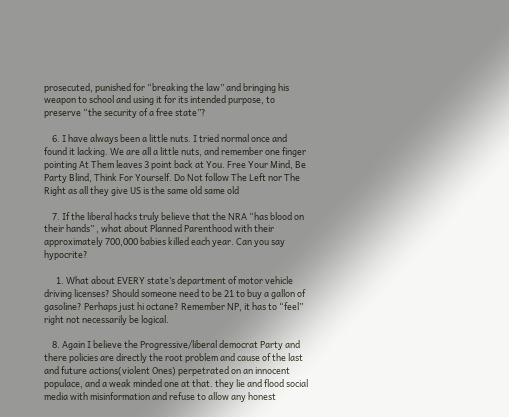prosecuted, punished for “breaking the law” and bringing his weapon to school and using it for its intended purpose, to preserve “the security of a free state”?

    6. I have always been a little nuts. I tried normal once and found it lacking. We are all a little nuts, and remember one finger pointing At Them leaves 3 point back at You. Free Your Mind, Be Party Blind, Think For Yourself. Do Not follow The Left nor The Right as all they give US is the same old same old

    7. If the liberal hacks truly believe that the NRA “has blood on their hands” , what about Planned Parenthood with their approximately 700,000 babies killed each year. Can you say hypocrite?

      1. What about EVERY state’s department of motor vehicle driving licenses? Should someone need to be 21 to buy a gallon of gasoline? Perhaps just hi octane? Remember NP, it has to “feel” right not necessarily be logical.

    8. Again I believe the Progressive/liberal democrat Party and there policies are directly the root problem and cause of the last and future actions(violent Ones) perpetrated on an innocent populace, and a weak minded one at that. they lie and flood social media with misinformation and refuse to allow any honest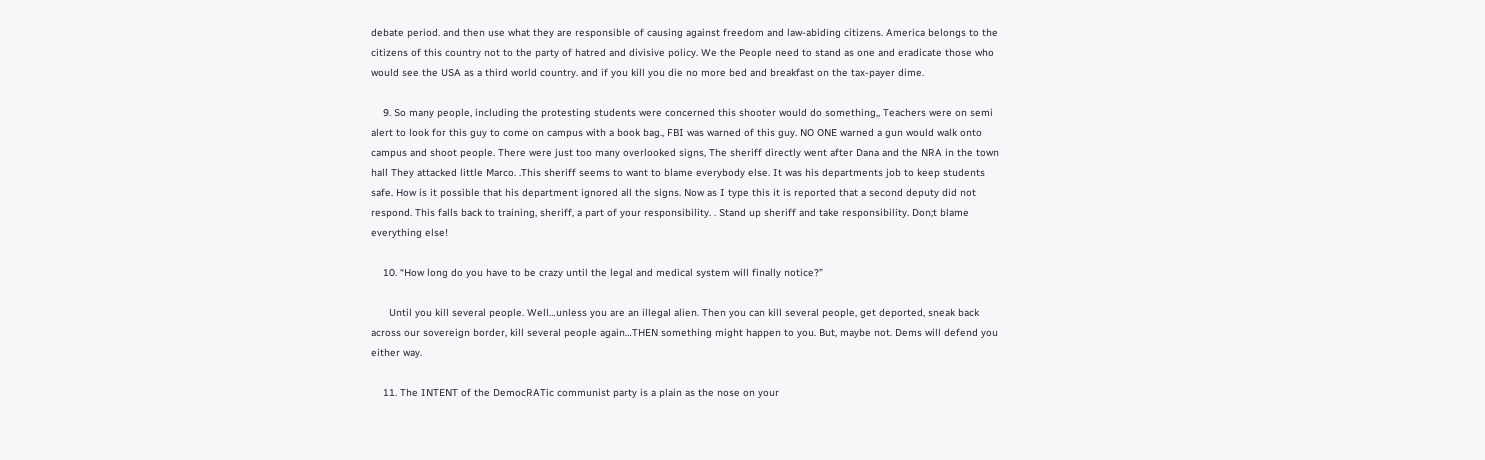debate period. and then use what they are responsible of causing against freedom and law-abiding citizens. America belongs to the citizens of this country not to the party of hatred and divisive policy. We the People need to stand as one and eradicate those who would see the USA as a third world country. and if you kill you die no more bed and breakfast on the tax-payer dime.

    9. So many people, including the protesting students were concerned this shooter would do something,, Teachers were on semi alert to look for this guy to come on campus with a book bag., FBI was warned of this guy. NO ONE warned a gun would walk onto campus and shoot people. There were just too many overlooked signs, The sheriff directly went after Dana and the NRA in the town hall They attacked little Marco. .This sheriff seems to want to blame everybody else. It was his departments job to keep students safe. How is it possible that his department ignored all the signs. Now as I type this it is reported that a second deputy did not respond. This falls back to training, sheriff, a part of your responsibility. . Stand up sheriff and take responsibility. Don;t blame everything else!

    10. “How long do you have to be crazy until the legal and medical system will finally notice?”

      Until you kill several people. Well…unless you are an illegal alien. Then you can kill several people, get deported, sneak back across our sovereign border, kill several people again…THEN something might happen to you. But, maybe not. Dems will defend you either way.

    11. The INTENT of the DemocRATic communist party is a plain as the nose on your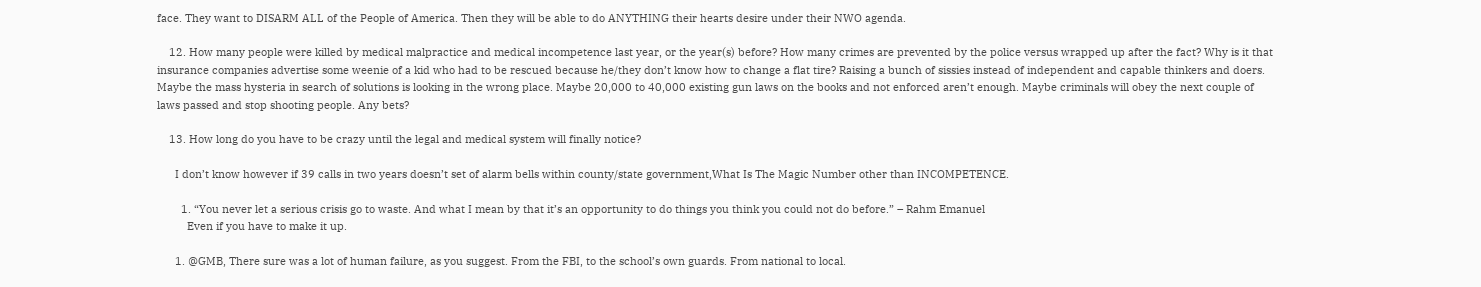face. They want to DISARM ALL of the People of America. Then they will be able to do ANYTHING their hearts desire under their NWO agenda.

    12. How many people were killed by medical malpractice and medical incompetence last year, or the year(s) before? How many crimes are prevented by the police versus wrapped up after the fact? Why is it that insurance companies advertise some weenie of a kid who had to be rescued because he/they don’t know how to change a flat tire? Raising a bunch of sissies instead of independent and capable thinkers and doers. Maybe the mass hysteria in search of solutions is looking in the wrong place. Maybe 20,000 to 40,000 existing gun laws on the books and not enforced aren’t enough. Maybe criminals will obey the next couple of laws passed and stop shooting people. Any bets?

    13. How long do you have to be crazy until the legal and medical system will finally notice?

      I don’t know however if 39 calls in two years doesn’t set of alarm bells within county/state government,What Is The Magic Number other than INCOMPETENCE.

        1. “You never let a serious crisis go to waste. And what I mean by that it’s an opportunity to do things you think you could not do before.” – Rahm Emanuel
          Even if you have to make it up.

      1. @GMB, There sure was a lot of human failure, as you suggest. From the FBI, to the school’s own guards. From national to local.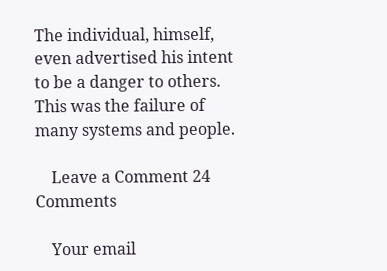The individual, himself, even advertised his intent to be a danger to others. This was the failure of many systems and people.

    Leave a Comment 24 Comments

    Your email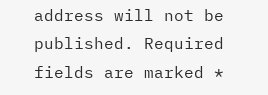address will not be published. Required fields are marked *